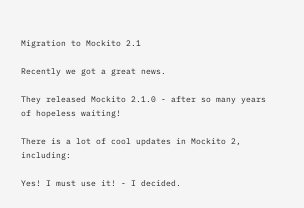Migration to Mockito 2.1

Recently we got a great news.

They released Mockito 2.1.0 - after so many years of hopeless waiting!

There is a lot of cool updates in Mockito 2, including:

Yes! I must use it! - I decided.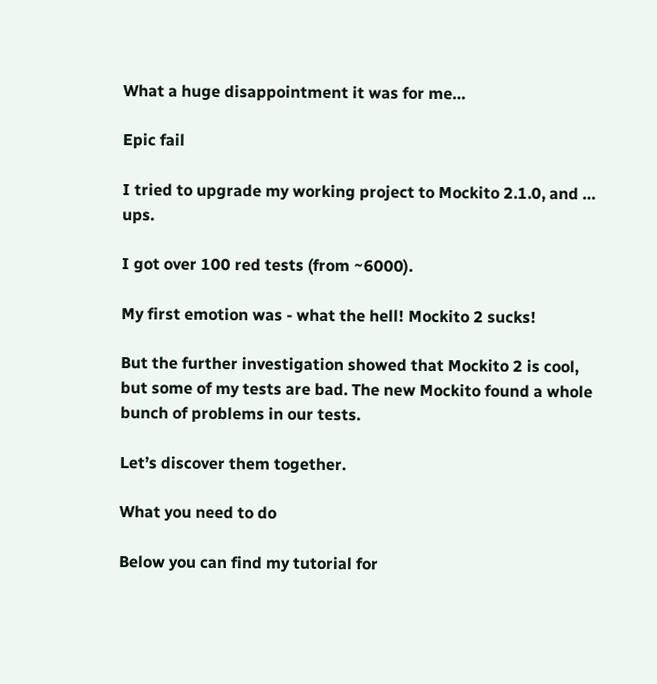What a huge disappointment it was for me…

Epic fail

I tried to upgrade my working project to Mockito 2.1.0, and … ups.

I got over 100 red tests (from ~6000).

My first emotion was - what the hell! Mockito 2 sucks!

But the further investigation showed that Mockito 2 is cool, but some of my tests are bad. The new Mockito found a whole bunch of problems in our tests.

Let’s discover them together.

What you need to do

Below you can find my tutorial for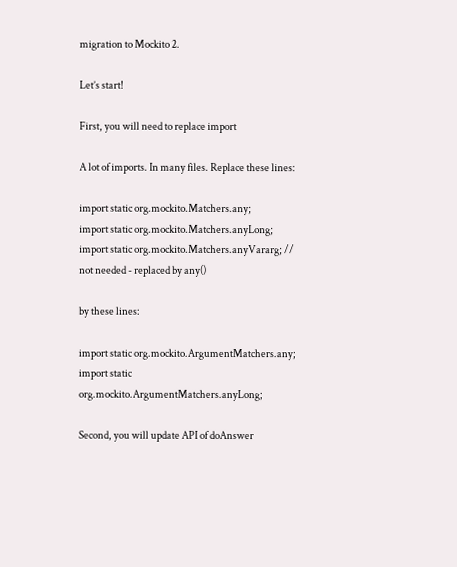migration to Mockito 2.

Let’s start!

First, you will need to replace import

A lot of imports. In many files. Replace these lines:

import static org.mockito.Matchers.any;
import static org.mockito.Matchers.anyLong;
import static org.mockito.Matchers.anyVararg; // not needed - replaced by any()

by these lines:

import static org.mockito.ArgumentMatchers.any;
import static org.mockito.ArgumentMatchers.anyLong;

Second, you will update API of doAnswer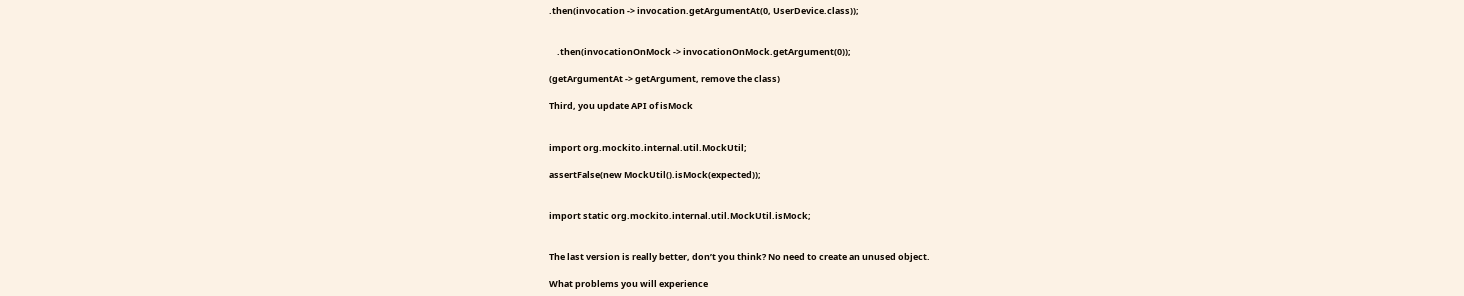.then(invocation -> invocation.getArgumentAt(0, UserDevice.class));


    .then(invocationOnMock -> invocationOnMock.getArgument(0));

(getArgumentAt -> getArgument, remove the class)

Third, you update API of isMock


import org.mockito.internal.util.MockUtil;

assertFalse(new MockUtil().isMock(expected));


import static org.mockito.internal.util.MockUtil.isMock;


The last version is really better, don’t you think? No need to create an unused object.

What problems you will experience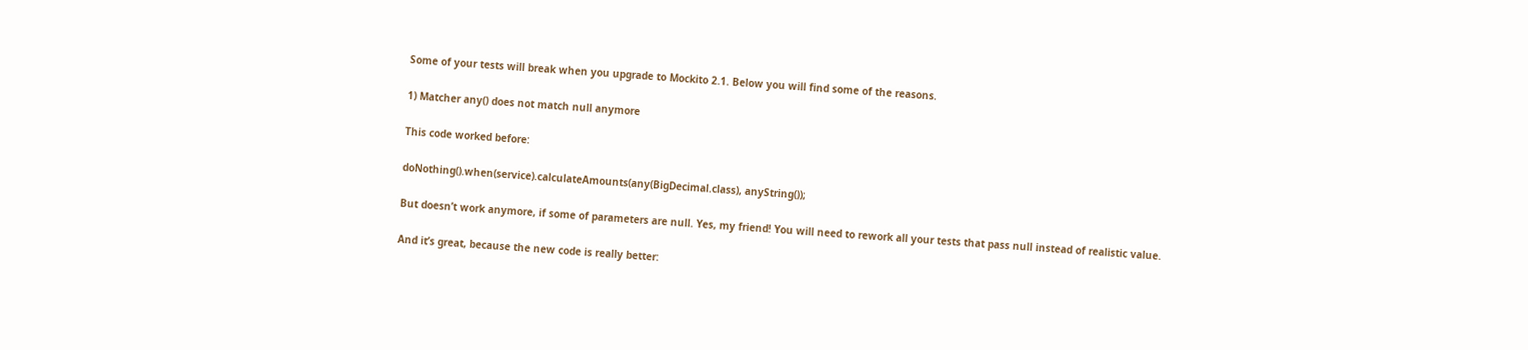Some of your tests will break when you upgrade to Mockito 2.1. Below you will find some of the reasons.

1) Matcher any() does not match null anymore

This code worked before:

doNothing().when(service).calculateAmounts(any(BigDecimal.class), anyString());

But doesn’t work anymore, if some of parameters are null. Yes, my friend! You will need to rework all your tests that pass null instead of realistic value.

And it’s great, because the new code is really better: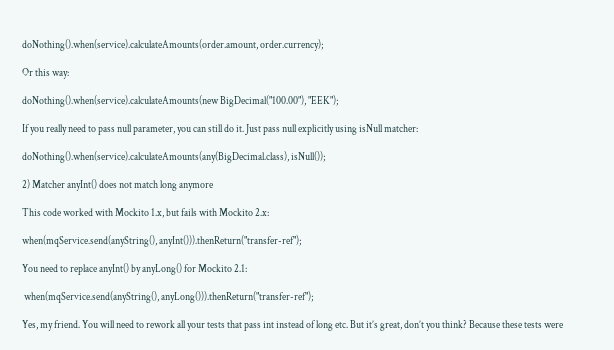doNothing().when(service).calculateAmounts(order.amount, order.currency);

Or this way:

doNothing().when(service).calculateAmounts(new BigDecimal("100.00"), "EEK");

If you really need to pass null parameter, you can still do it. Just pass null explicitly using isNull matcher:

doNothing().when(service).calculateAmounts(any(BigDecimal.class), isNull());

2) Matcher anyInt() does not match long anymore

This code worked with Mockito 1.x, but fails with Mockito 2.x:

when(mqService.send(anyString(), anyInt())).thenReturn("transfer-ref");

You need to replace anyInt() by anyLong() for Mockito 2.1:

 when(mqService.send(anyString(), anyLong())).thenReturn("transfer-ref");

Yes, my friend. You will need to rework all your tests that pass int instead of long etc. But it’s great, don’t you think? Because these tests were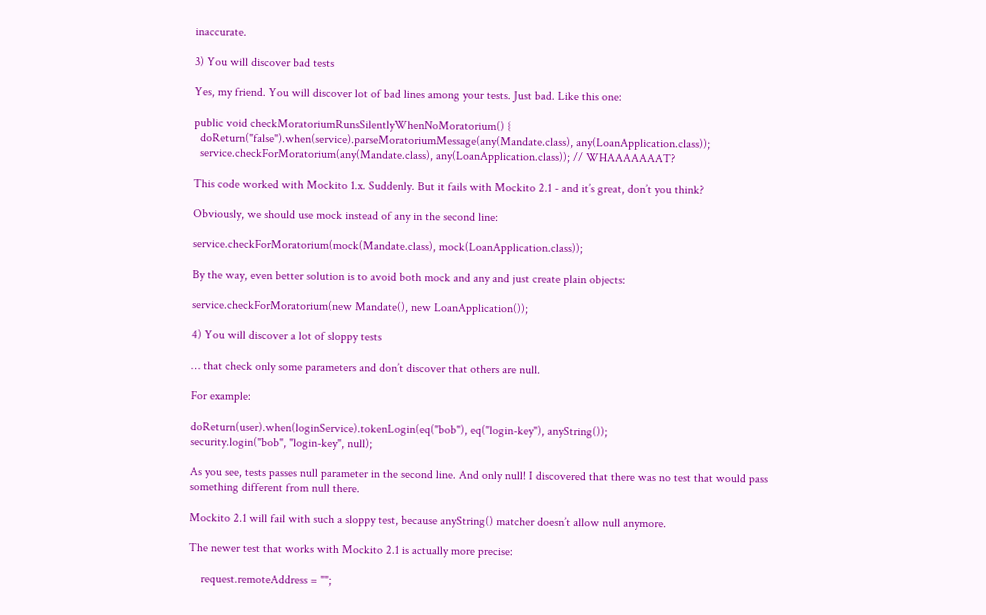inaccurate.

3) You will discover bad tests

Yes, my friend. You will discover lot of bad lines among your tests. Just bad. Like this one:

public void checkMoratoriumRunsSilentlyWhenNoMoratorium() {
  doReturn("false").when(service).parseMoratoriumMessage(any(Mandate.class), any(LoanApplication.class));
  service.checkForMoratorium(any(Mandate.class), any(LoanApplication.class)); // WHAAAAAAAT?

This code worked with Mockito 1.x. Suddenly. But it fails with Mockito 2.1 - and it’s great, don’t you think?

Obviously, we should use mock instead of any in the second line:

service.checkForMoratorium(mock(Mandate.class), mock(LoanApplication.class));

By the way, even better solution is to avoid both mock and any and just create plain objects:

service.checkForMoratorium(new Mandate(), new LoanApplication());

4) You will discover a lot of sloppy tests

… that check only some parameters and don’t discover that others are null.

For example:

doReturn(user).when(loginService).tokenLogin(eq("bob"), eq("login-key"), anyString());
security.login("bob", "login-key", null);

As you see, tests passes null parameter in the second line. And only null! I discovered that there was no test that would pass something different from null there.

Mockito 2.1 will fail with such a sloppy test, because anyString() matcher doesn’t allow null anymore.

The newer test that works with Mockito 2.1 is actually more precise:

    request.remoteAddress = "";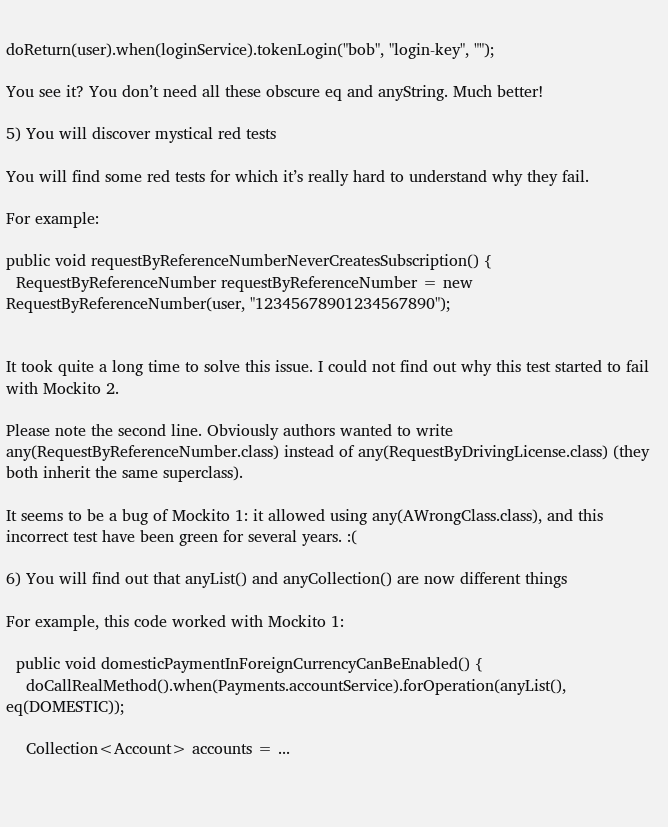doReturn(user).when(loginService).tokenLogin("bob", "login-key", "");

You see it? You don’t need all these obscure eq and anyString. Much better!

5) You will discover mystical red tests

You will find some red tests for which it’s really hard to understand why they fail.

For example:

public void requestByReferenceNumberNeverCreatesSubscription() {
  RequestByReferenceNumber requestByReferenceNumber = new RequestByReferenceNumber(user, "12345678901234567890");


It took quite a long time to solve this issue. I could not find out why this test started to fail with Mockito 2.

Please note the second line. Obviously authors wanted to write any(RequestByReferenceNumber.class) instead of any(RequestByDrivingLicense.class) (they both inherit the same superclass).

It seems to be a bug of Mockito 1: it allowed using any(AWrongClass.class), and this incorrect test have been green for several years. :(

6) You will find out that anyList() and anyCollection() are now different things

For example, this code worked with Mockito 1:

  public void domesticPaymentInForeignCurrencyCanBeEnabled() {
    doCallRealMethod().when(Payments.accountService).forOperation(anyList(), eq(DOMESTIC));

    Collection<Account> accounts = ...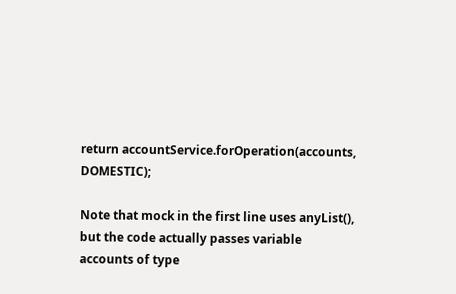return accountService.forOperation(accounts, DOMESTIC);

Note that mock in the first line uses anyList(), but the code actually passes variable accounts of type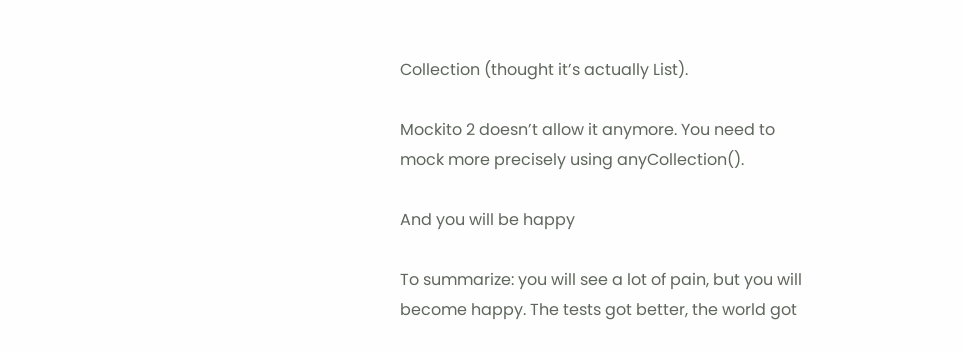Collection (thought it’s actually List).

Mockito 2 doesn’t allow it anymore. You need to mock more precisely using anyCollection().

And you will be happy

To summarize: you will see a lot of pain, but you will become happy. The tests got better, the world got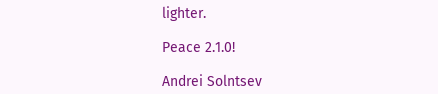lighter.

Peace 2.1.0!

Andrei Solntsev